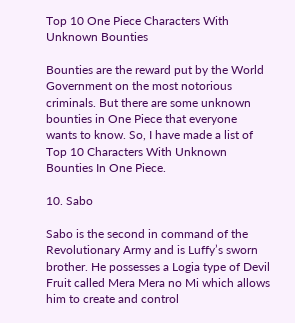Top 10 One Piece Characters With Unknown Bounties

Bounties are the reward put by the World Government on the most notorious criminals. But there are some unknown bounties in One Piece that everyone wants to know. So, I have made a list of Top 10 Characters With Unknown Bounties In One Piece.

10. Sabo

Sabo is the second in command of the Revolutionary Army and is Luffy’s sworn brother. He possesses a Logia type of Devil Fruit called Mera Mera no Mi which allows him to create and control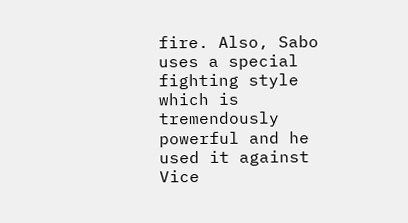fire. Also, Sabo uses a special fighting style which is tremendously powerful and he used it against Vice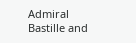Admiral Bastille and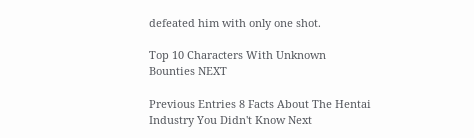defeated him with only one shot.

Top 10 Characters With Unknown Bounties NEXT

Previous Entries 8 Facts About The Hentai Industry You Didn't Know Next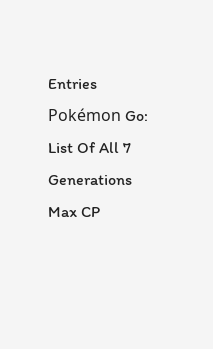Entries Pokémon Go: List Of All 7 Generations Max CP